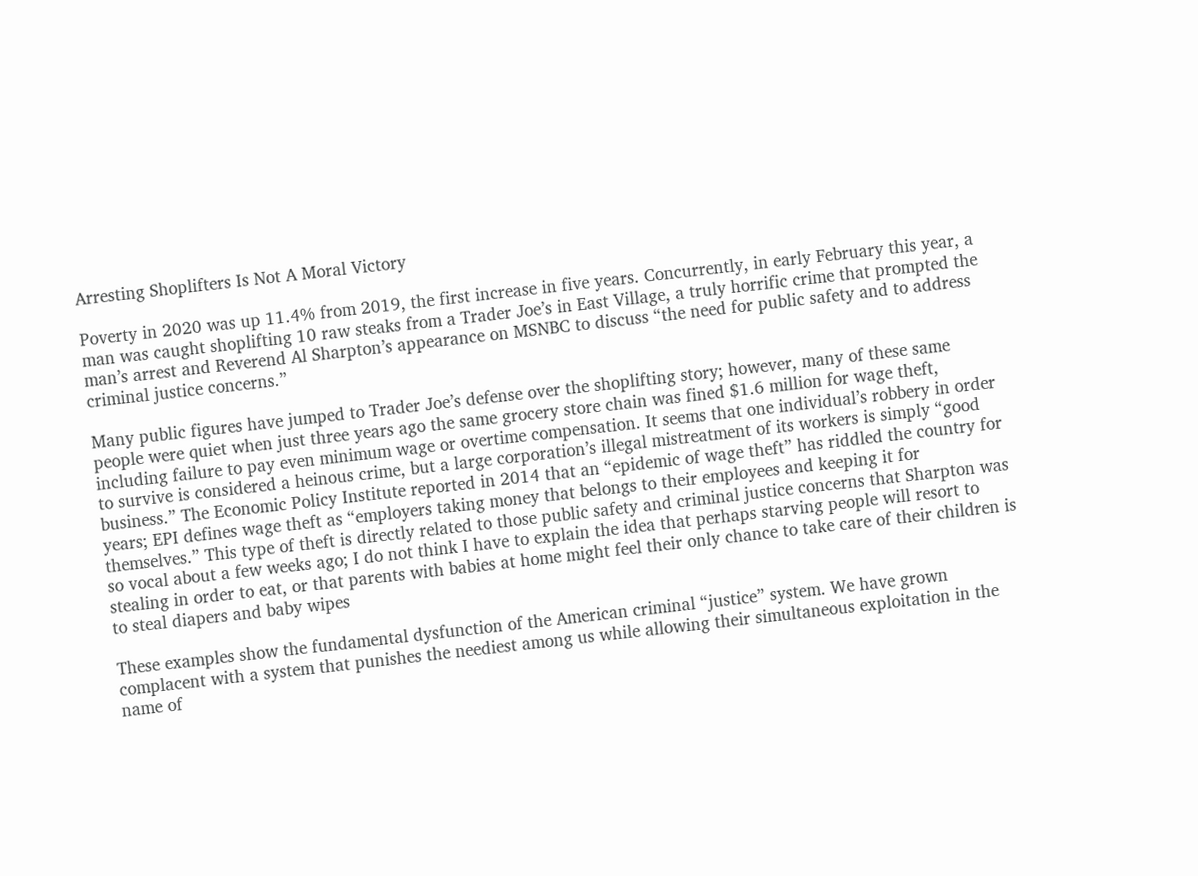Arresting Shoplifters Is Not A Moral Victory

Poverty in 2020 was up 11.4% from 2019, the first increase in five years. Concurrently, in early February this year, a man was caught shoplifting 10 raw steaks from a Trader Joe’s in East Village, a truly horrific crime that prompted the man’s arrest and Reverend Al Sharpton’s appearance on MSNBC to discuss “the need for public safety and to address criminal justice concerns.”

Many public figures have jumped to Trader Joe’s defense over the shoplifting story; however, many of these same people were quiet when just three years ago the same grocery store chain was fined $1.6 million for wage theft, including failure to pay even minimum wage or overtime compensation. It seems that one individual’s robbery in order to survive is considered a heinous crime, but a large corporation’s illegal mistreatment of its workers is simply “good business.” The Economic Policy Institute reported in 2014 that an “epidemic of wage theft” has riddled the country for years; EPI defines wage theft as “employers taking money that belongs to their employees and keeping it for themselves.” This type of theft is directly related to those public safety and criminal justice concerns that Sharpton was so vocal about a few weeks ago; I do not think I have to explain the idea that perhaps starving people will resort to stealing in order to eat, or that parents with babies at home might feel their only chance to take care of their children is to steal diapers and baby wipes

These examples show the fundamental dysfunction of the American criminal “justice” system. We have grown complacent with a system that punishes the neediest among us while allowing their simultaneous exploitation in the name of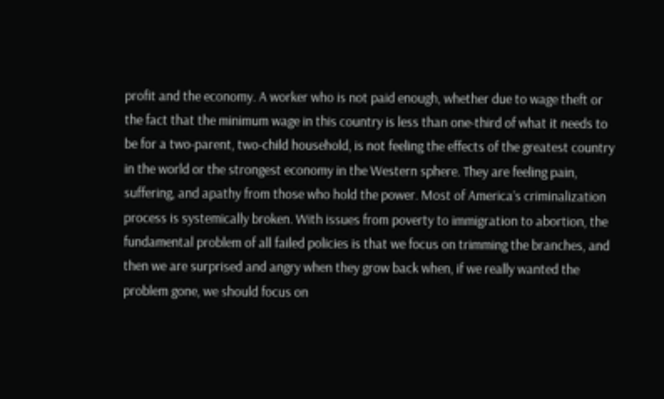profit and the economy. A worker who is not paid enough, whether due to wage theft or the fact that the minimum wage in this country is less than one-third of what it needs to be for a two-parent, two-child household, is not feeling the effects of the greatest country in the world or the strongest economy in the Western sphere. They are feeling pain, suffering, and apathy from those who hold the power. Most of America’s criminalization process is systemically broken. With issues from poverty to immigration to abortion, the fundamental problem of all failed policies is that we focus on trimming the branches, and then we are surprised and angry when they grow back when, if we really wanted the problem gone, we should focus on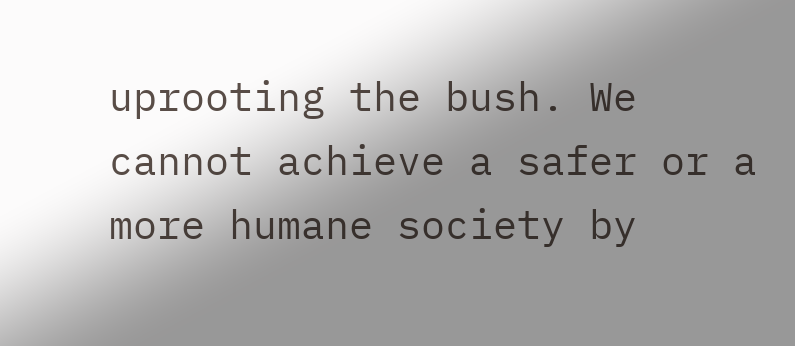uprooting the bush. We cannot achieve a safer or a more humane society by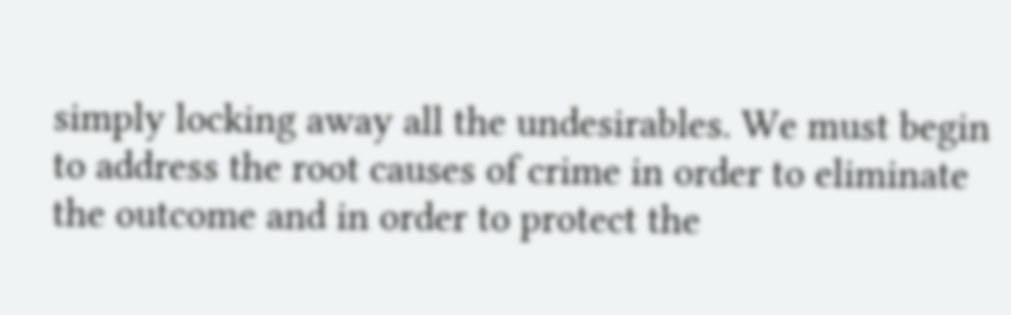simply locking away all the undesirables. We must begin to address the root causes of crime in order to eliminate the outcome and in order to protect the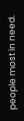people most in need.